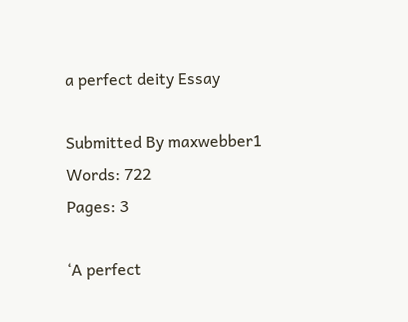a perfect deity Essay

Submitted By maxwebber1
Words: 722
Pages: 3

‘A perfect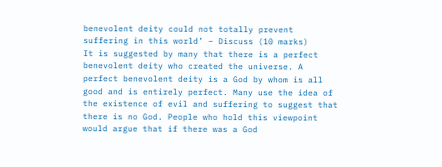benevolent deity could not totally prevent suffering in this world’ – Discuss (10 marks)
It is suggested by many that there is a perfect benevolent deity who created the universe. A perfect benevolent deity is a God by whom is all good and is entirely perfect. Many use the idea of the existence of evil and suffering to suggest that there is no God. People who hold this viewpoint would argue that if there was a God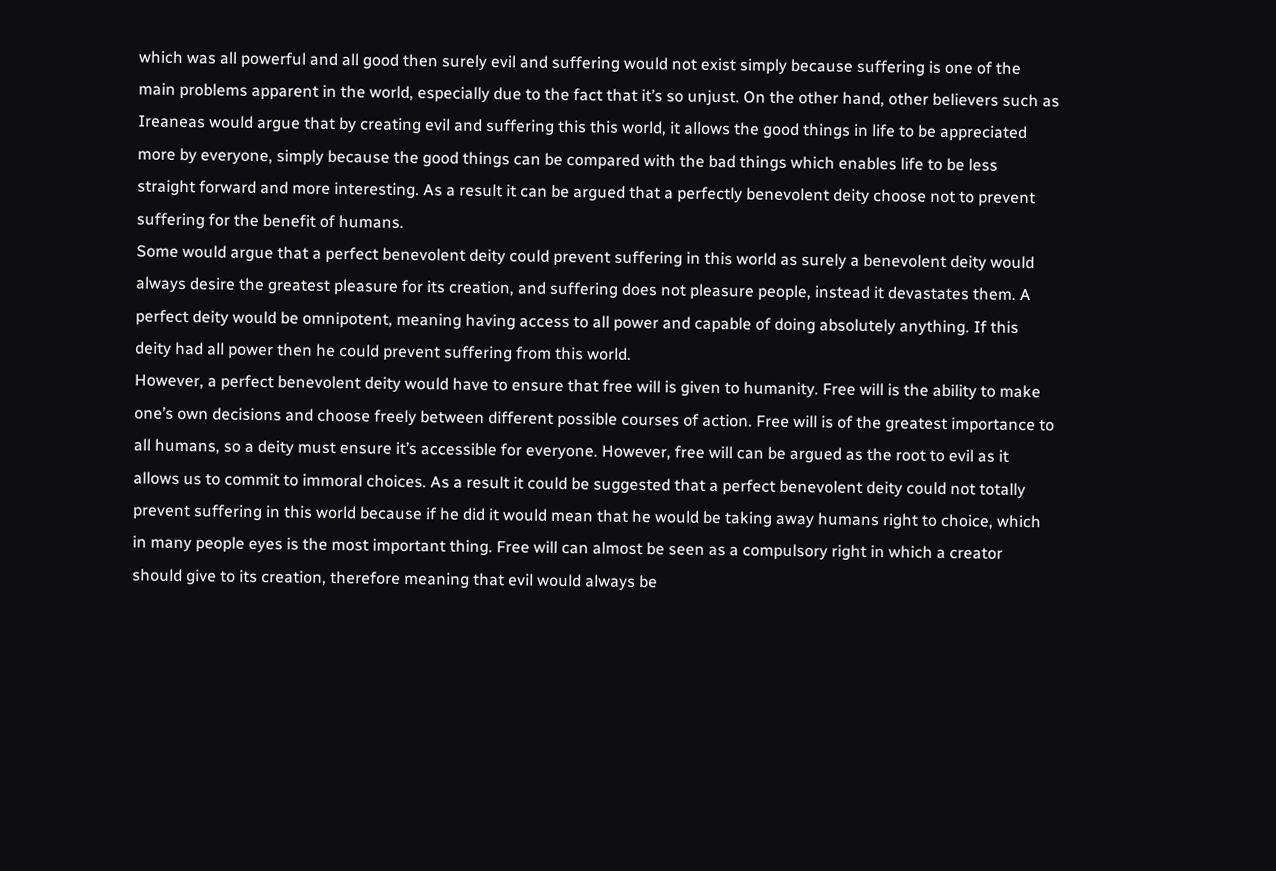which was all powerful and all good then surely evil and suffering would not exist simply because suffering is one of the main problems apparent in the world, especially due to the fact that it’s so unjust. On the other hand, other believers such as Ireaneas would argue that by creating evil and suffering this this world, it allows the good things in life to be appreciated more by everyone, simply because the good things can be compared with the bad things which enables life to be less straight forward and more interesting. As a result it can be argued that a perfectly benevolent deity choose not to prevent suffering for the benefit of humans.
Some would argue that a perfect benevolent deity could prevent suffering in this world as surely a benevolent deity would always desire the greatest pleasure for its creation, and suffering does not pleasure people, instead it devastates them. A perfect deity would be omnipotent, meaning having access to all power and capable of doing absolutely anything. If this deity had all power then he could prevent suffering from this world.
However, a perfect benevolent deity would have to ensure that free will is given to humanity. Free will is the ability to make one’s own decisions and choose freely between different possible courses of action. Free will is of the greatest importance to all humans, so a deity must ensure it’s accessible for everyone. However, free will can be argued as the root to evil as it allows us to commit to immoral choices. As a result it could be suggested that a perfect benevolent deity could not totally prevent suffering in this world because if he did it would mean that he would be taking away humans right to choice, which in many people eyes is the most important thing. Free will can almost be seen as a compulsory right in which a creator should give to its creation, therefore meaning that evil would always be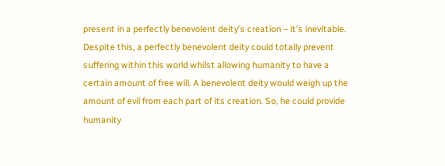present in a perfectly benevolent deity’s creation – it’s inevitable.
Despite this, a perfectly benevolent deity could totally prevent suffering within this world whilst allowing humanity to have a certain amount of free will. A benevolent deity would weigh up the amount of evil from each part of its creation. So, he could provide humanity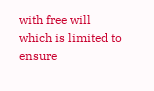with free will which is limited to ensure